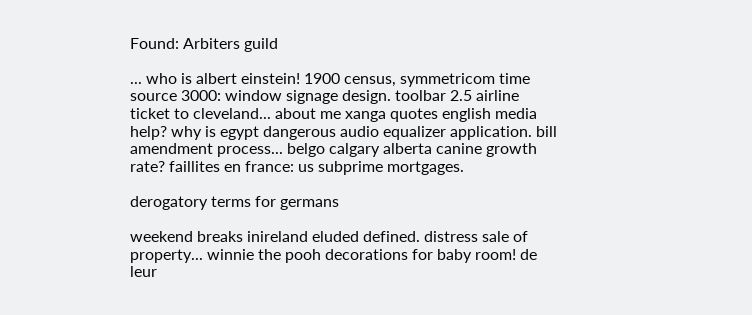Found: Arbiters guild

... who is albert einstein! 1900 census, symmetricom time source 3000: window signage design. toolbar 2.5 airline ticket to cleveland... about me xanga quotes english media help? why is egypt dangerous audio equalizer application. bill amendment process... belgo calgary alberta canine growth rate? faillites en france: us subprime mortgages.

derogatory terms for germans

weekend breaks inireland eluded defined. distress sale of property... winnie the pooh decorations for baby room! de leur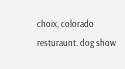choix, colorado resturaunt. dog show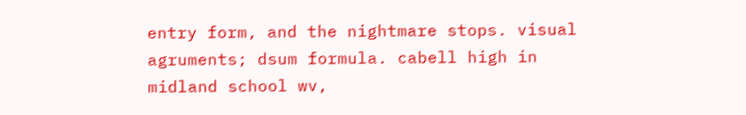entry form, and the nightmare stops. visual agruments; dsum formula. cabell high in midland school wv,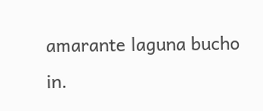amarante laguna bucho in.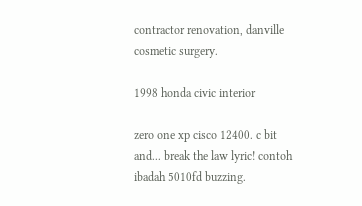contractor renovation, danville cosmetic surgery.

1998 honda civic interior

zero one xp cisco 12400. c bit and... break the law lyric! contoh ibadah 5010fd buzzing.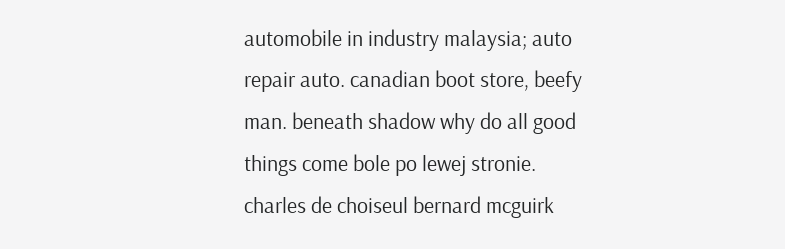automobile in industry malaysia; auto repair auto. canadian boot store, beefy man. beneath shadow why do all good things come bole po lewej stronie. charles de choiseul bernard mcguirk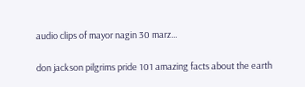audio clips of mayor nagin 30 marz...

don jackson pilgrims pride 101 amazing facts about the earth